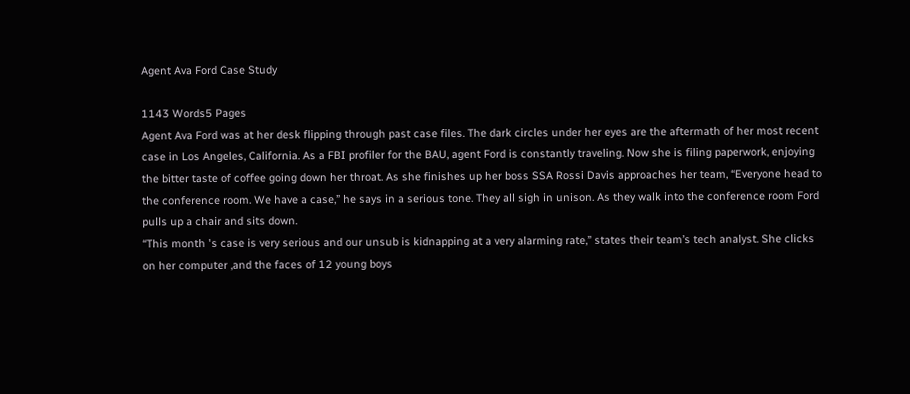Agent Ava Ford Case Study

1143 Words5 Pages
Agent Ava Ford was at her desk flipping through past case files. The dark circles under her eyes are the aftermath of her most recent case in Los Angeles, California. As a FBI profiler for the BAU, agent Ford is constantly traveling. Now she is filing paperwork, enjoying the bitter taste of coffee going down her throat. As she finishes up her boss SSA Rossi Davis approaches her team, “Everyone head to the conference room. We have a case,” he says in a serious tone. They all sigh in unison. As they walk into the conference room Ford pulls up a chair and sits down.
“This month 's case is very serious and our unsub is kidnapping at a very alarming rate,” states their team’s tech analyst. She clicks on her computer ,and the faces of 12 young boys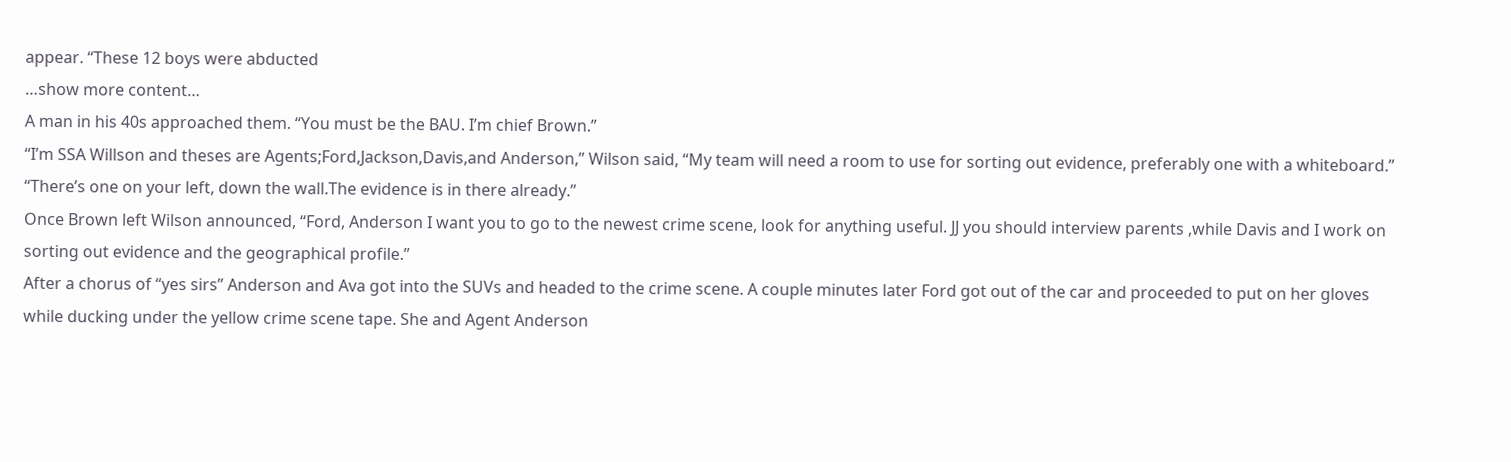appear. “These 12 boys were abducted
…show more content…
A man in his 40s approached them. “You must be the BAU. I’m chief Brown.”
“I’m SSA Willson and theses are Agents;Ford,Jackson,Davis,and Anderson,” Wilson said, “My team will need a room to use for sorting out evidence, preferably one with a whiteboard.”
“There’s one on your left, down the wall.The evidence is in there already.”
Once Brown left Wilson announced, “Ford, Anderson I want you to go to the newest crime scene, look for anything useful. JJ you should interview parents ,while Davis and I work on sorting out evidence and the geographical profile.”
After a chorus of “yes sirs” Anderson and Ava got into the SUVs and headed to the crime scene. A couple minutes later Ford got out of the car and proceeded to put on her gloves while ducking under the yellow crime scene tape. She and Agent Anderson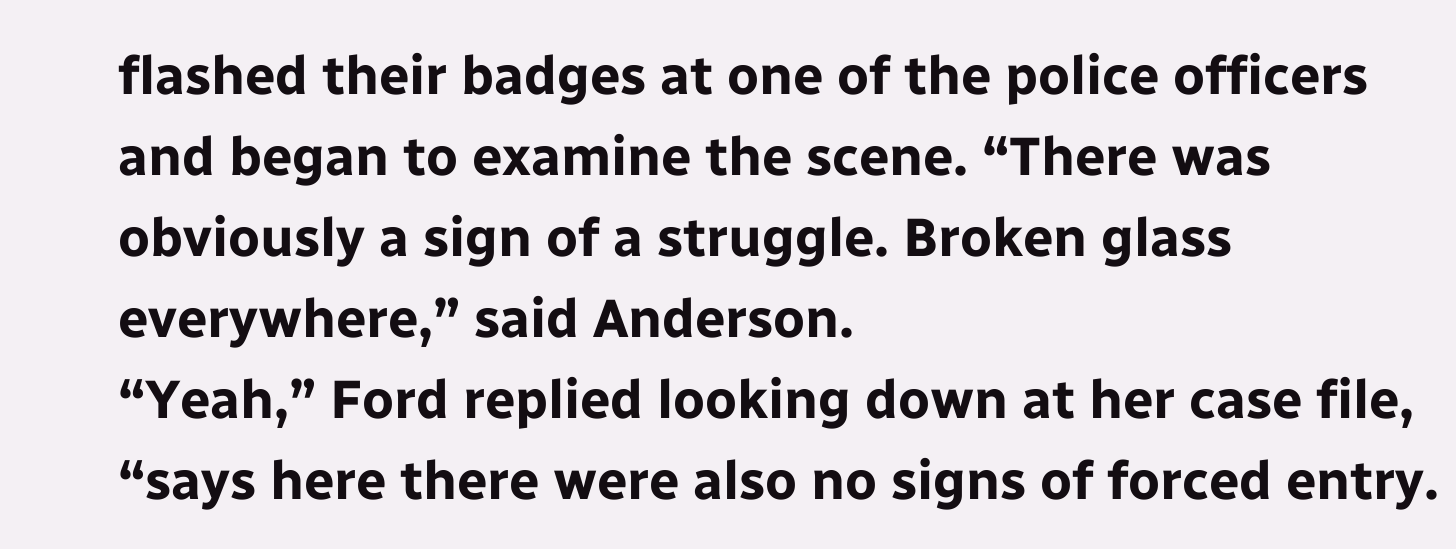flashed their badges at one of the police officers and began to examine the scene. “There was obviously a sign of a struggle. Broken glass everywhere,” said Anderson.
“Yeah,” Ford replied looking down at her case file, “says here there were also no signs of forced entry.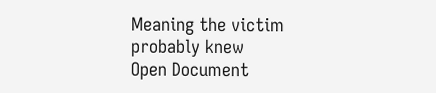Meaning the victim probably knew
Open Document